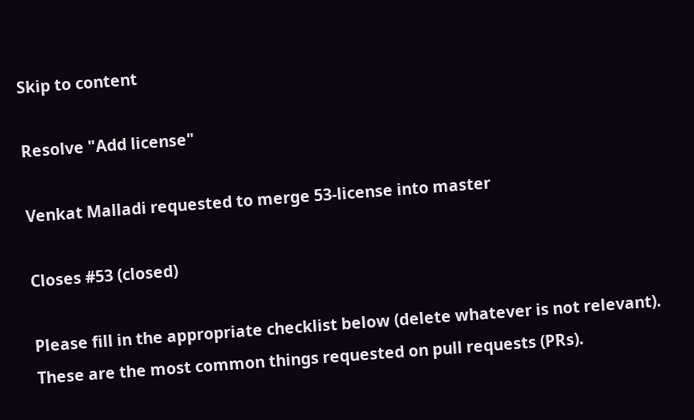Skip to content

Resolve "Add license"

Venkat Malladi requested to merge 53-license into master

Closes #53 (closed)

Please fill in the appropriate checklist below (delete whatever is not relevant). These are the most common things requested on pull requests (PRs).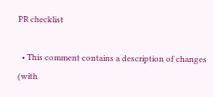PR checklist

  • This comment contains a description of changes (with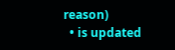reason)
  • is updated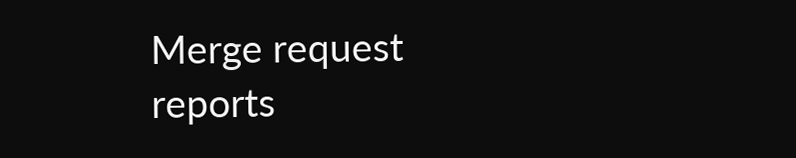Merge request reports